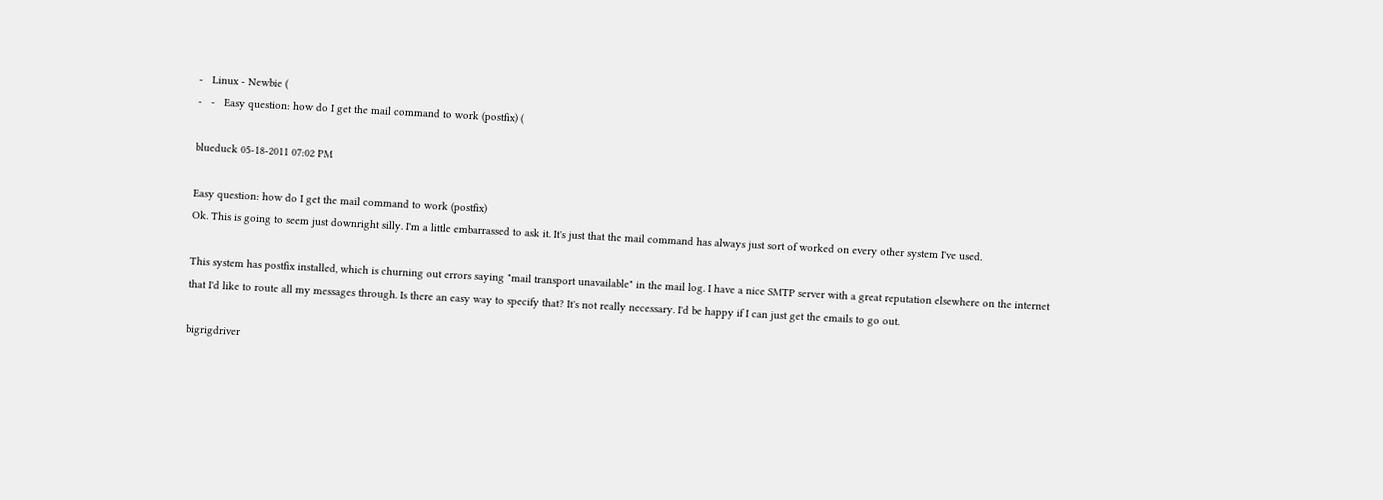-   Linux - Newbie (
-   -   Easy question: how do I get the mail command to work (postfix) (

blueduck 05-18-2011 07:02 PM

Easy question: how do I get the mail command to work (postfix)
Ok. This is going to seem just downright silly. I'm a little embarrassed to ask it. It's just that the mail command has always just sort of worked on every other system I've used.

This system has postfix installed, which is churning out errors saying "mail transport unavailable" in the mail log. I have a nice SMTP server with a great reputation elsewhere on the internet that I'd like to route all my messages through. Is there an easy way to specify that? It's not really necessary. I'd be happy if I can just get the emails to go out.

bigrigdriver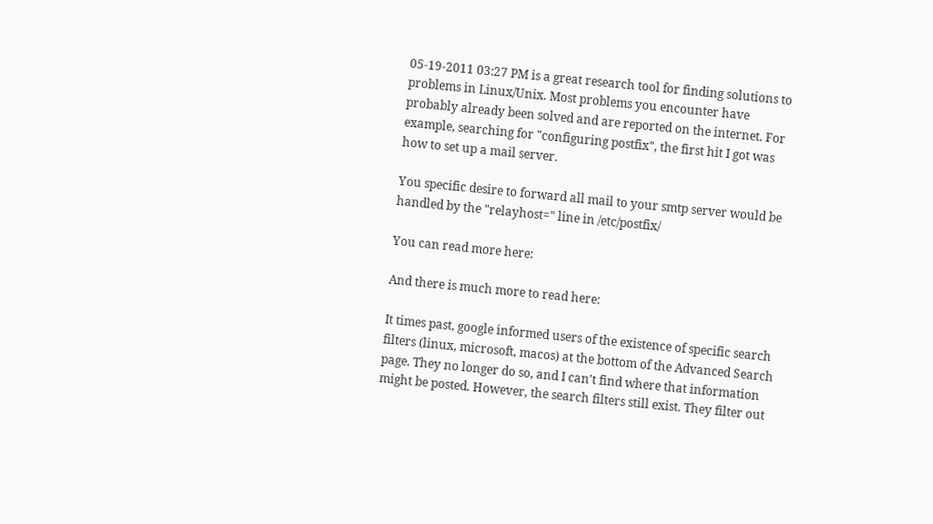05-19-2011 03:27 PM is a great research tool for finding solutions to problems in Linux/Unix. Most problems you encounter have probably already been solved and are reported on the internet. For example, searching for "configuring postfix", the first hit I got was how to set up a mail server.

You specific desire to forward all mail to your smtp server would be handled by the "relayhost=" line in /etc/postfix/

You can read more here:

And there is much more to read here:

It times past, google informed users of the existence of specific search filters (linux, microsoft, macos) at the bottom of the Advanced Search page. They no longer do so, and I can't find where that information might be posted. However, the search filters still exist. They filter out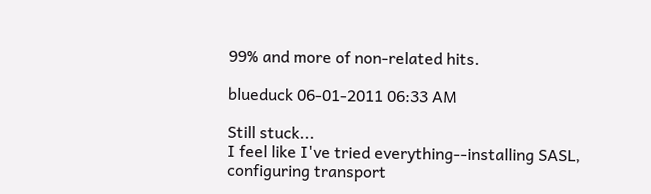99% and more of non-related hits.

blueduck 06-01-2011 06:33 AM

Still stuck...
I feel like I've tried everything--installing SASL, configuring transport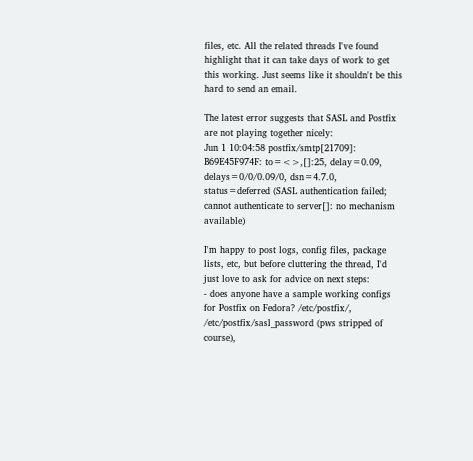files, etc. All the related threads I've found highlight that it can take days of work to get this working. Just seems like it shouldn't be this hard to send an email.

The latest error suggests that SASL and Postfix are not playing together nicely:
Jun 1 10:04:58 postfix/smtp[21709]: B69E45F974F: to=<>,[]:25, delay=0.09, delays=0/0/0.09/0, dsn=4.7.0, status=deferred (SASL authentication failed; cannot authenticate to server[]: no mechanism available)

I'm happy to post logs, config files, package lists, etc, but before cluttering the thread, I'd just love to ask for advice on next steps:
- does anyone have a sample working configs for Postfix on Fedora? /etc/postfix/, /etc/postfix/sasl_password (pws stripped of course),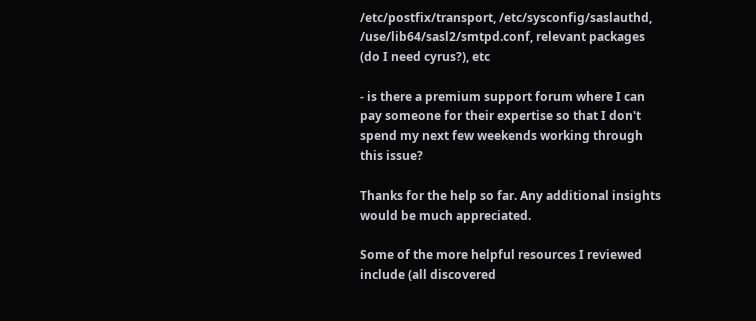/etc/postfix/transport, /etc/sysconfig/saslauthd, /use/lib64/sasl2/smtpd.conf, relevant packages (do I need cyrus?), etc

- is there a premium support forum where I can pay someone for their expertise so that I don't spend my next few weekends working through this issue?

Thanks for the help so far. Any additional insights would be much appreciated.

Some of the more helpful resources I reviewed include (all discovered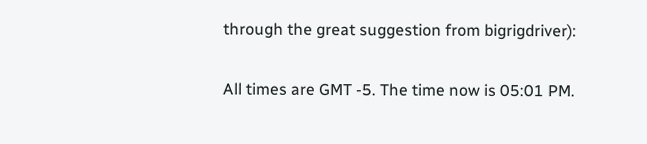through the great suggestion from bigrigdriver):

All times are GMT -5. The time now is 05:01 PM.